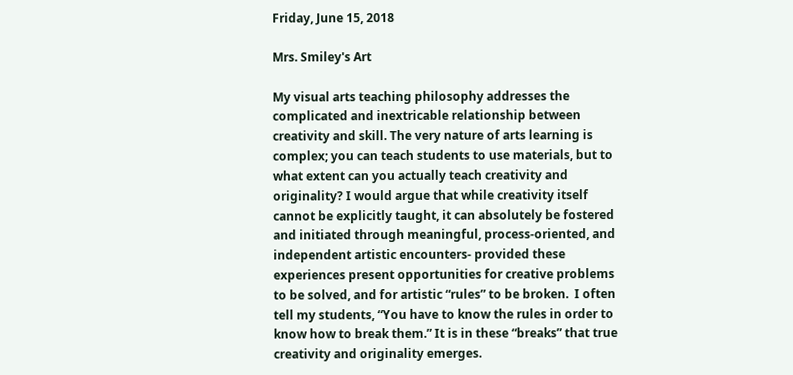Friday, June 15, 2018

Mrs. Smiley's Art

My visual arts teaching philosophy addresses the complicated and inextricable relationship between creativity and skill. The very nature of arts learning is complex; you can teach students to use materials, but to what extent can you actually teach creativity and originality? I would argue that while creativity itself cannot be explicitly taught, it can absolutely be fostered and initiated through meaningful, process-oriented, and independent artistic encounters- provided these experiences present opportunities for creative problems to be solved, and for artistic “rules” to be broken.  I often tell my students, “You have to know the rules in order to know how to break them.” It is in these “breaks” that true creativity and originality emerges.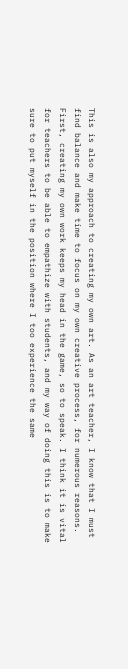This is also my approach to creating my own art. As an art teacher, I know that I must find balance and make time to focus on my own creative process, for numerous reasons. First, creating my own work keeps my head in the game, so to speak. I think it is vital for teachers to be able to empathize with students, and my way of doing this is to make sure to put myself in the position where I too experience the same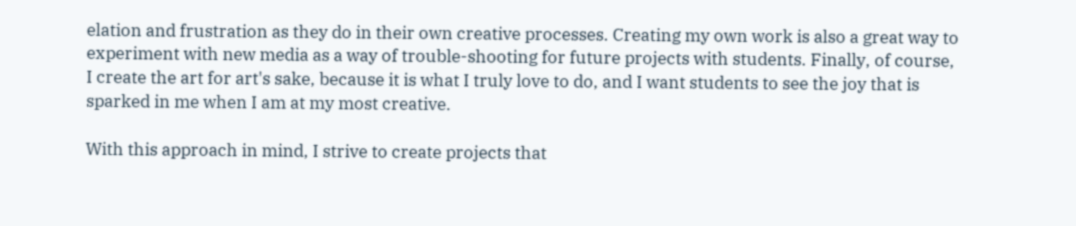elation and frustration as they do in their own creative processes. Creating my own work is also a great way to experiment with new media as a way of trouble-shooting for future projects with students. Finally, of course, I create the art for art's sake, because it is what I truly love to do, and I want students to see the joy that is sparked in me when I am at my most creative.

With this approach in mind, I strive to create projects that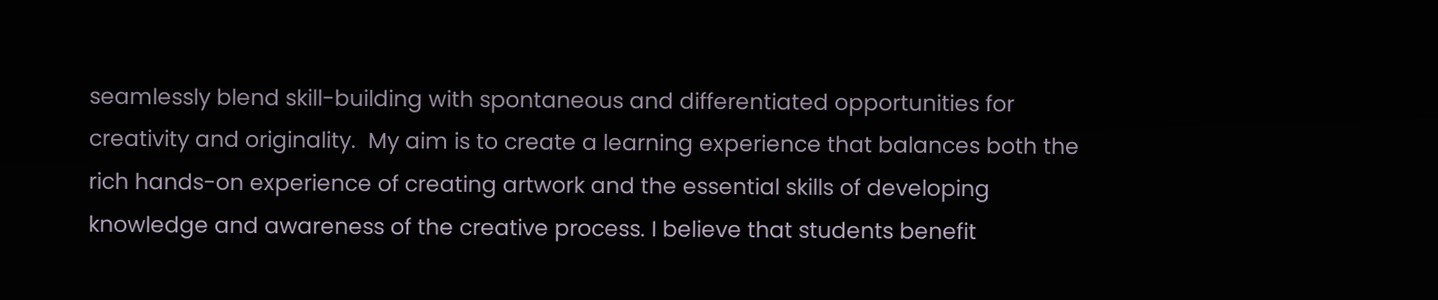seamlessly blend skill-building with spontaneous and differentiated opportunities for creativity and originality.  My aim is to create a learning experience that balances both the rich hands-on experience of creating artwork and the essential skills of developing knowledge and awareness of the creative process. I believe that students benefit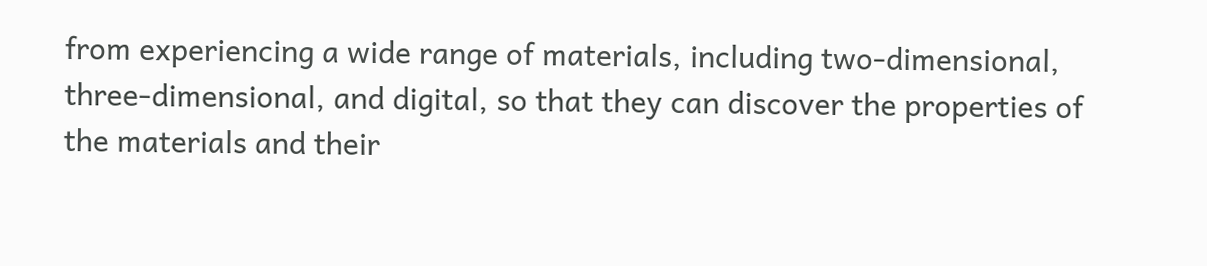from experiencing a wide range of materials, including two-dimensional, three-dimensional, and digital, so that they can discover the properties of the materials and their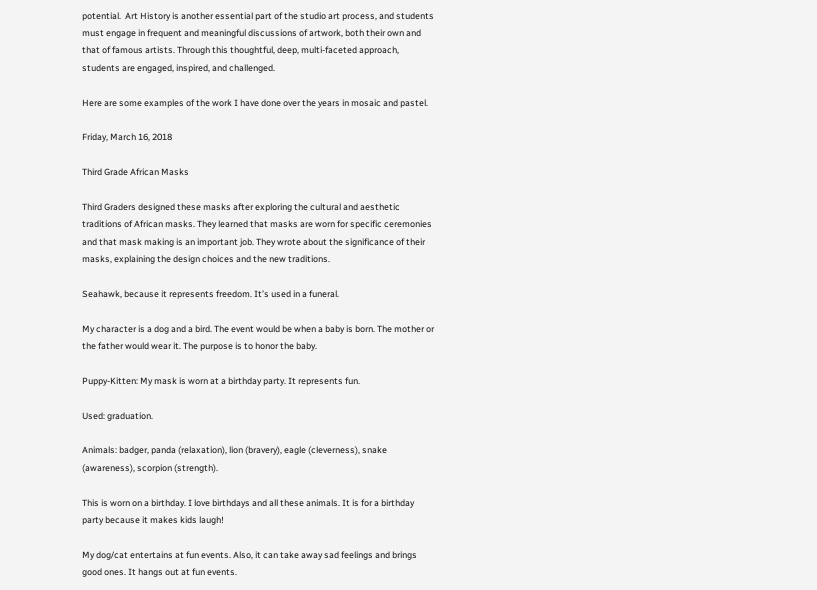potential.  Art History is another essential part of the studio art process, and students must engage in frequent and meaningful discussions of artwork, both their own and that of famous artists. Through this thoughtful, deep, multi-faceted approach, students are engaged, inspired, and challenged.

Here are some examples of the work I have done over the years in mosaic and pastel.

Friday, March 16, 2018

Third Grade African Masks

Third Graders designed these masks after exploring the cultural and aesthetic traditions of African masks. They learned that masks are worn for specific ceremonies and that mask making is an important job. They wrote about the significance of their masks, explaining the design choices and the new traditions.

Seahawk, because it represents freedom. It’s used in a funeral.

My character is a dog and a bird. The event would be when a baby is born. The mother or the father would wear it. The purpose is to honor the baby.

Puppy-Kitten: My mask is worn at a birthday party. It represents fun.

Used: graduation.

Animals: badger, panda (relaxation), lion (bravery), eagle (cleverness), snake (awareness), scorpion (strength).

This is worn on a birthday. I love birthdays and all these animals. It is for a birthday party because it makes kids laugh!

My dog/cat entertains at fun events. Also, it can take away sad feelings and brings good ones. It hangs out at fun events.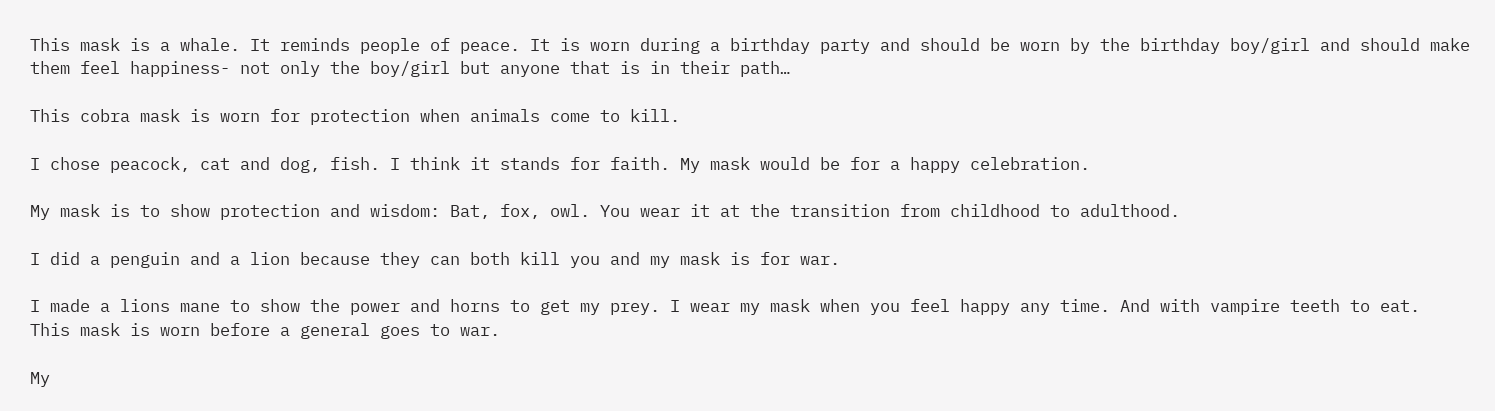This mask is a whale. It reminds people of peace. It is worn during a birthday party and should be worn by the birthday boy/girl and should make them feel happiness- not only the boy/girl but anyone that is in their path…

This cobra mask is worn for protection when animals come to kill.

I chose peacock, cat and dog, fish. I think it stands for faith. My mask would be for a happy celebration.

My mask is to show protection and wisdom: Bat, fox, owl. You wear it at the transition from childhood to adulthood.

I did a penguin and a lion because they can both kill you and my mask is for war.

I made a lions mane to show the power and horns to get my prey. I wear my mask when you feel happy any time. And with vampire teeth to eat.
This mask is worn before a general goes to war.

My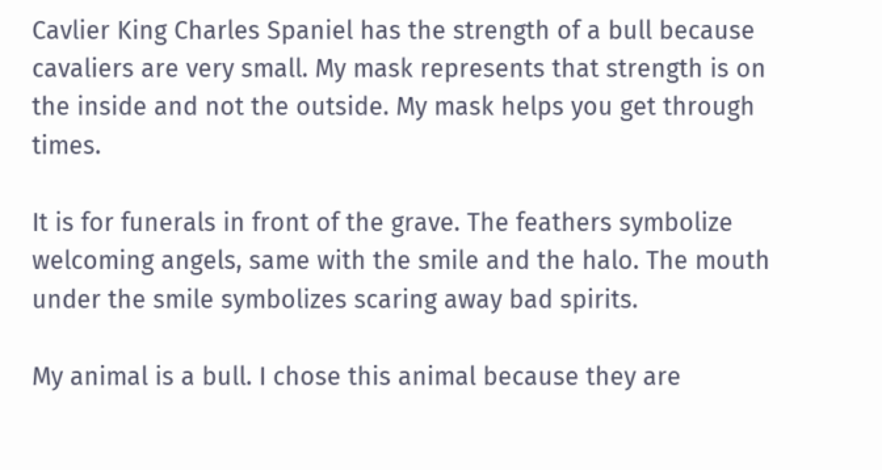Cavlier King Charles Spaniel has the strength of a bull because cavaliers are very small. My mask represents that strength is on the inside and not the outside. My mask helps you get through times.

It is for funerals in front of the grave. The feathers symbolize welcoming angels, same with the smile and the halo. The mouth under the smile symbolizes scaring away bad spirits.

My animal is a bull. I chose this animal because they are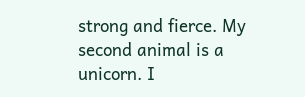strong and fierce. My second animal is a unicorn. I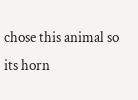chose this animal so its horn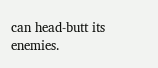can head-butt its enemies.